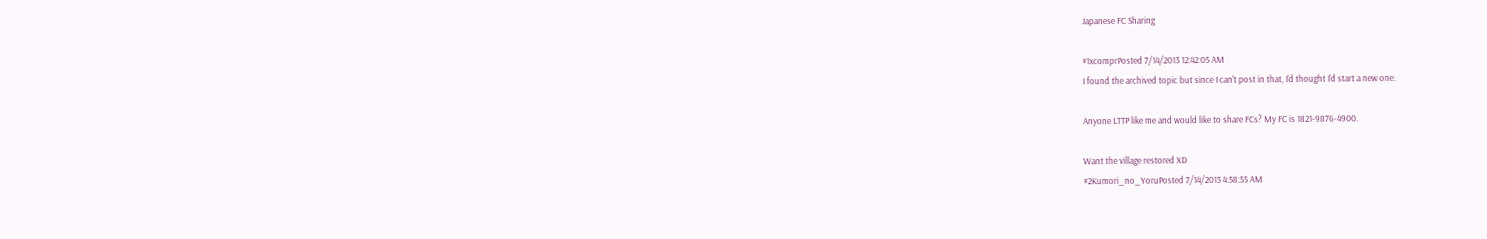Japanese FC Sharing

#1xcomprPosted 7/14/2013 12:42:05 AM
I found the archived topic but since I can't post in that, I'd thought I'd start a new one.

Anyone LTTP like me and would like to share FCs? My FC is 1821-9876-4900.

Want the village restored XD
#2Kumori_no_YoruPosted 7/14/2013 4:58:55 AM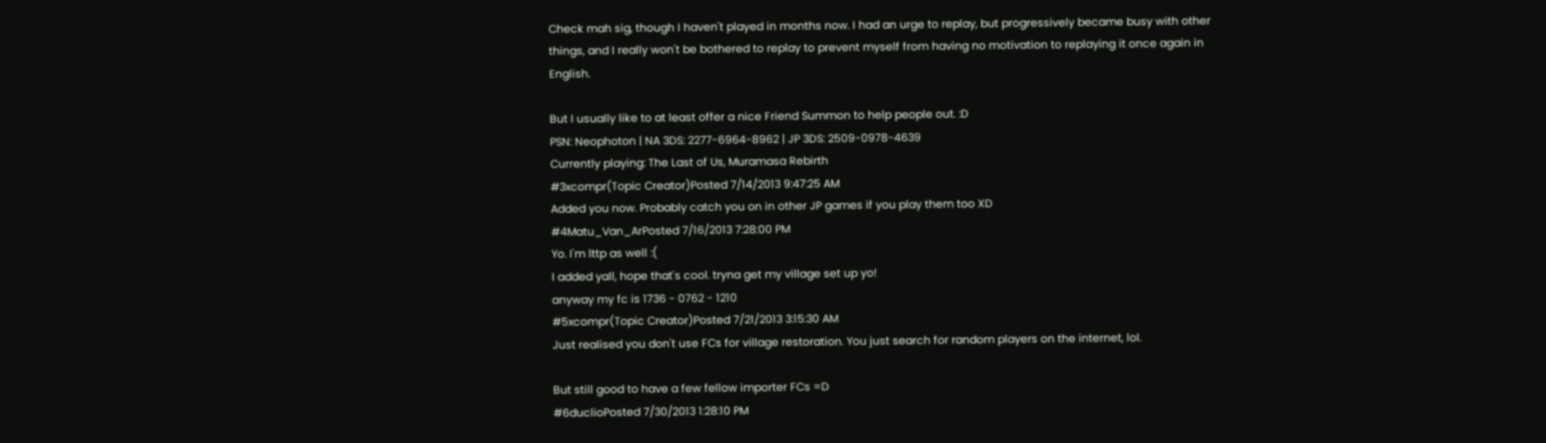Check mah sig, though I haven't played in months now. I had an urge to replay, but progressively became busy with other things, and I really won't be bothered to replay to prevent myself from having no motivation to replaying it once again in English.

But I usually like to at least offer a nice Friend Summon to help people out. :D
PSN: Neophoton | NA 3DS: 2277-6964-8962 | JP 3DS: 2509-0978-4639
Currently playing: The Last of Us, Muramasa Rebirth
#3xcompr(Topic Creator)Posted 7/14/2013 9:47:25 AM
Added you now. Probably catch you on in other JP games if you play them too XD
#4Matu_Van_ArPosted 7/16/2013 7:28:00 PM
Yo. I'm lttp as well :(
I added yall, hope that's cool. tryna get my village set up yo!
anyway my fc is 1736 - 0762 - 1210
#5xcompr(Topic Creator)Posted 7/21/2013 3:15:30 AM
Just realised you don't use FCs for village restoration. You just search for random players on the internet, lol.

But still good to have a few fellow importer FCs =D
#6duclioPosted 7/30/2013 1:28:10 PM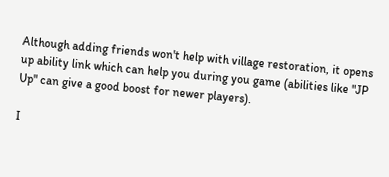Although adding friends won't help with village restoration, it opens up ability link which can help you during you game (abilities like "JP Up" can give a good boost for newer players).

I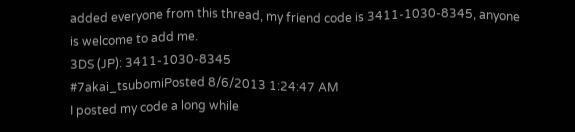added everyone from this thread, my friend code is 3411-1030-8345, anyone is welcome to add me.
3DS (JP): 3411-1030-8345
#7akai_tsubomiPosted 8/6/2013 1:24:47 AM
I posted my code a long while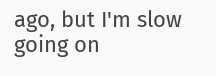ago, but I'm slow going on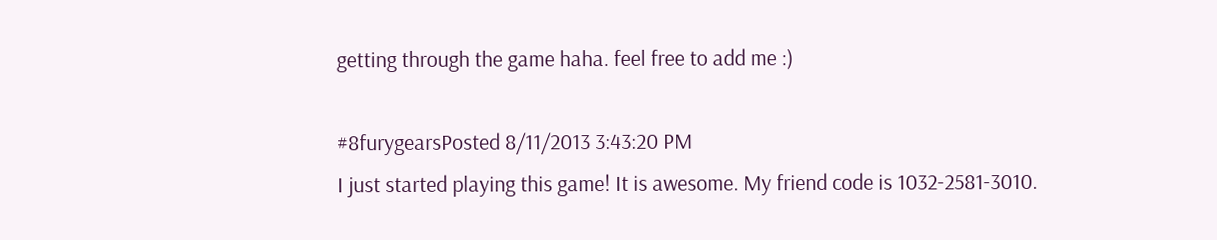getting through the game haha. feel free to add me :)

#8furygearsPosted 8/11/2013 3:43:20 PM
I just started playing this game! It is awesome. My friend code is 1032-2581-3010.